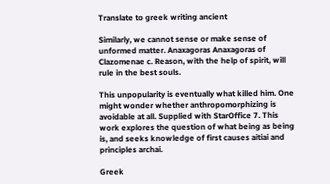Translate to greek writing ancient

Similarly, we cannot sense or make sense of unformed matter. Anaxagoras Anaxagoras of Clazomenae c. Reason, with the help of spirit, will rule in the best souls.

This unpopularity is eventually what killed him. One might wonder whether anthropomorphizing is avoidable at all. Supplied with StarOffice 7. This work explores the question of what being as being is, and seeks knowledge of first causes aitiai and principles archai.

Greek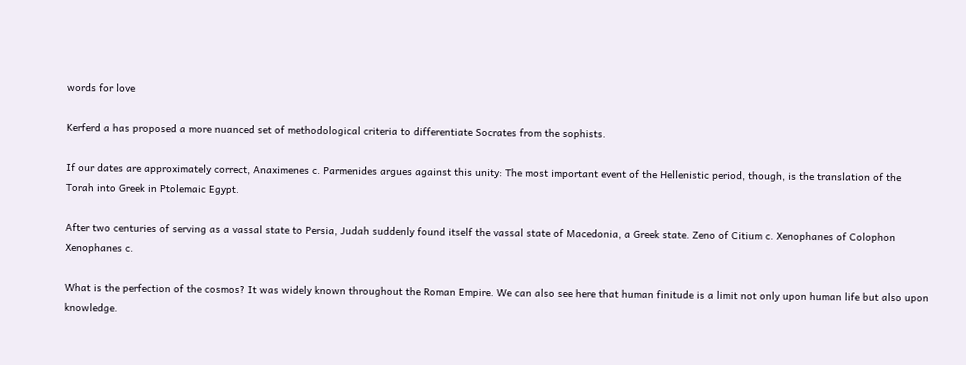words for love

Kerferd a has proposed a more nuanced set of methodological criteria to differentiate Socrates from the sophists.

If our dates are approximately correct, Anaximenes c. Parmenides argues against this unity: The most important event of the Hellenistic period, though, is the translation of the Torah into Greek in Ptolemaic Egypt.

After two centuries of serving as a vassal state to Persia, Judah suddenly found itself the vassal state of Macedonia, a Greek state. Zeno of Citium c. Xenophanes of Colophon Xenophanes c.

What is the perfection of the cosmos? It was widely known throughout the Roman Empire. We can also see here that human finitude is a limit not only upon human life but also upon knowledge.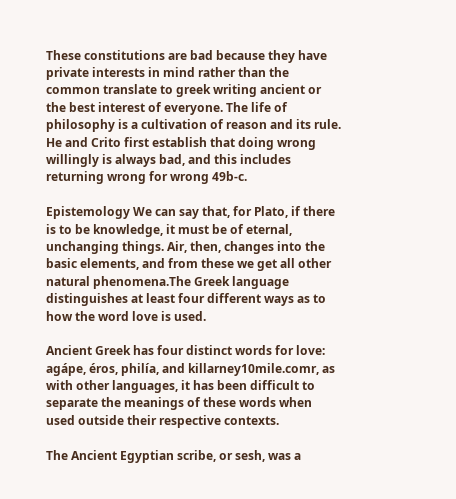These constitutions are bad because they have private interests in mind rather than the common translate to greek writing ancient or the best interest of everyone. The life of philosophy is a cultivation of reason and its rule. He and Crito first establish that doing wrong willingly is always bad, and this includes returning wrong for wrong 49b-c.

Epistemology We can say that, for Plato, if there is to be knowledge, it must be of eternal, unchanging things. Air, then, changes into the basic elements, and from these we get all other natural phenomena.The Greek language distinguishes at least four different ways as to how the word love is used.

Ancient Greek has four distinct words for love: agápe, éros, philía, and killarney10mile.comr, as with other languages, it has been difficult to separate the meanings of these words when used outside their respective contexts.

The Ancient Egyptian scribe, or sesh, was a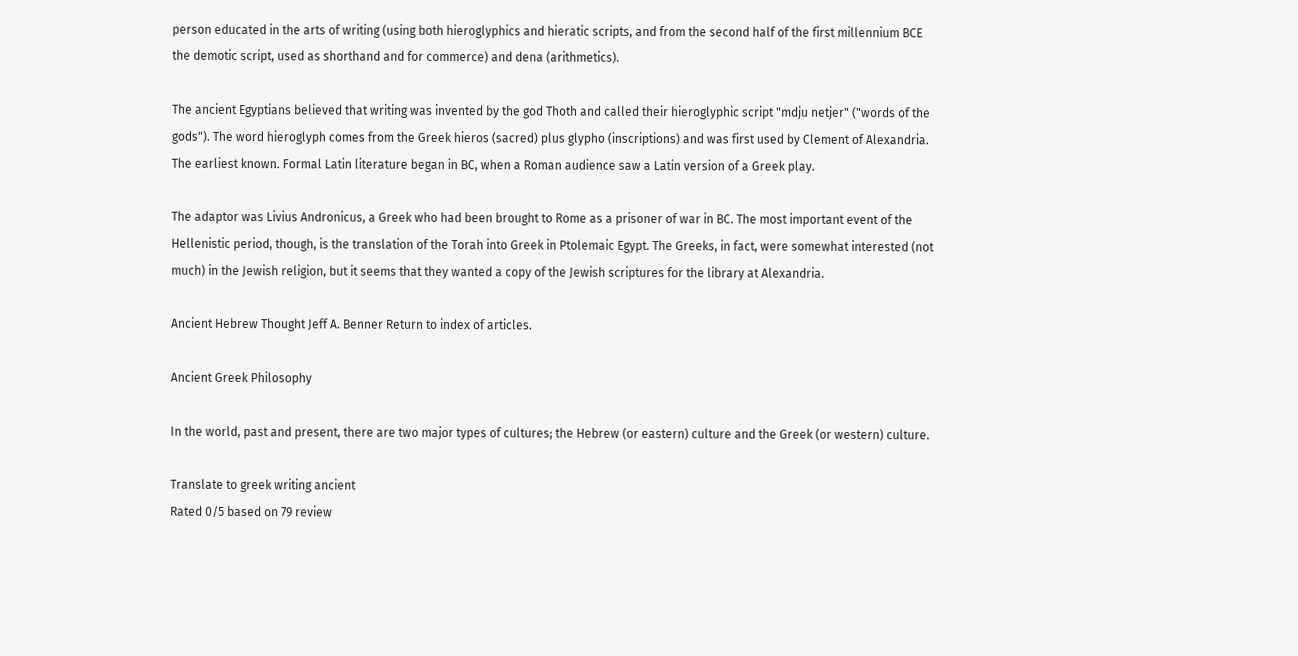person educated in the arts of writing (using both hieroglyphics and hieratic scripts, and from the second half of the first millennium BCE the demotic script, used as shorthand and for commerce) and dena (arithmetics).

The ancient Egyptians believed that writing was invented by the god Thoth and called their hieroglyphic script "mdju netjer" ("words of the gods"). The word hieroglyph comes from the Greek hieros (sacred) plus glypho (inscriptions) and was first used by Clement of Alexandria. The earliest known. Formal Latin literature began in BC, when a Roman audience saw a Latin version of a Greek play.

The adaptor was Livius Andronicus, a Greek who had been brought to Rome as a prisoner of war in BC. The most important event of the Hellenistic period, though, is the translation of the Torah into Greek in Ptolemaic Egypt. The Greeks, in fact, were somewhat interested (not much) in the Jewish religion, but it seems that they wanted a copy of the Jewish scriptures for the library at Alexandria.

Ancient Hebrew Thought Jeff A. Benner Return to index of articles.

Ancient Greek Philosophy

In the world, past and present, there are two major types of cultures; the Hebrew (or eastern) culture and the Greek (or western) culture.

Translate to greek writing ancient
Rated 0/5 based on 79 review